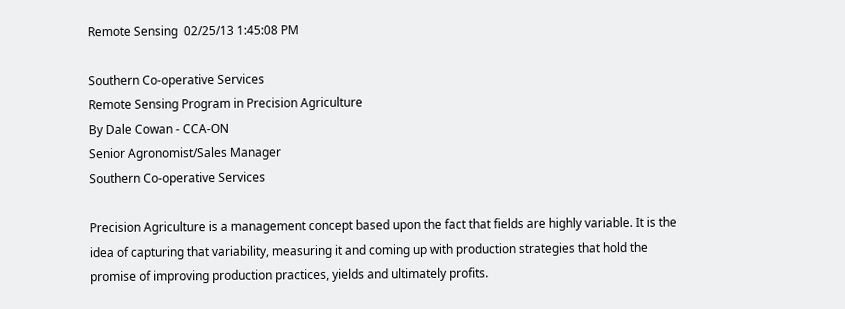Remote Sensing  02/25/13 1:45:08 PM

Southern Co-operative Services
Remote Sensing Program in Precision Agriculture
By Dale Cowan - CCA-ON
Senior Agronomist/Sales Manager
Southern Co-operative Services

Precision Agriculture is a management concept based upon the fact that fields are highly variable. It is the idea of capturing that variability, measuring it and coming up with production strategies that hold the promise of improving production practices, yields and ultimately profits.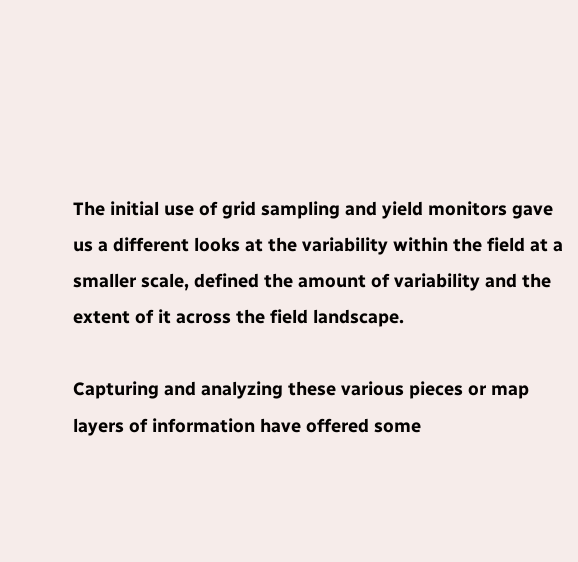The initial use of grid sampling and yield monitors gave us a different looks at the variability within the field at a smaller scale, defined the amount of variability and the extent of it across the field landscape.

Capturing and analyzing these various pieces or map layers of information have offered some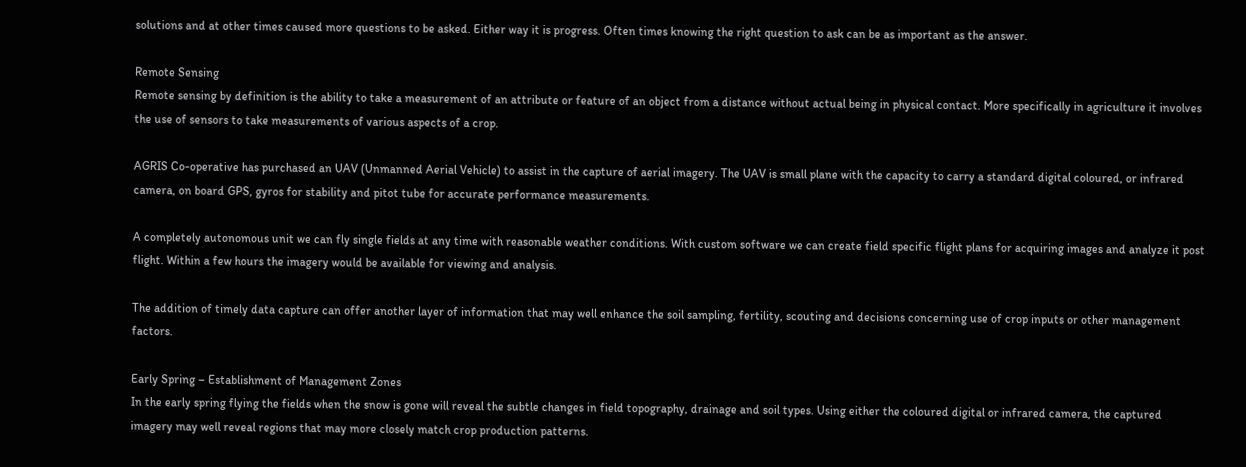solutions and at other times caused more questions to be asked. Either way it is progress. Often times knowing the right question to ask can be as important as the answer.

Remote Sensing
Remote sensing by definition is the ability to take a measurement of an attribute or feature of an object from a distance without actual being in physical contact. More specifically in agriculture it involves the use of sensors to take measurements of various aspects of a crop.

AGRIS Co-operative has purchased an UAV (Unmanned Aerial Vehicle) to assist in the capture of aerial imagery. The UAV is small plane with the capacity to carry a standard digital coloured, or infrared camera, on board GPS, gyros for stability and pitot tube for accurate performance measurements.

A completely autonomous unit we can fly single fields at any time with reasonable weather conditions. With custom software we can create field specific flight plans for acquiring images and analyze it post flight. Within a few hours the imagery would be available for viewing and analysis.

The addition of timely data capture can offer another layer of information that may well enhance the soil sampling, fertility, scouting and decisions concerning use of crop inputs or other management factors.

Early Spring – Establishment of Management Zones
In the early spring flying the fields when the snow is gone will reveal the subtle changes in field topography, drainage and soil types. Using either the coloured digital or infrared camera, the captured imagery may well reveal regions that may more closely match crop production patterns.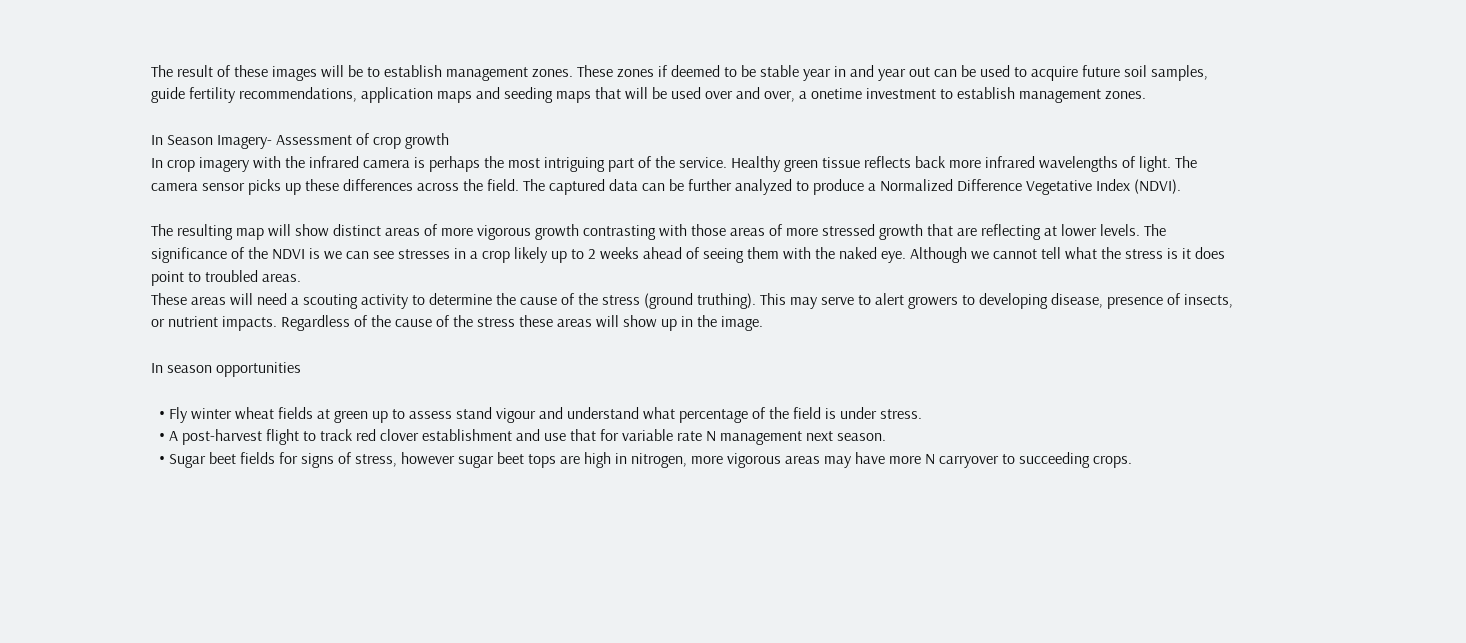The result of these images will be to establish management zones. These zones if deemed to be stable year in and year out can be used to acquire future soil samples, guide fertility recommendations, application maps and seeding maps that will be used over and over, a onetime investment to establish management zones.

In Season Imagery- Assessment of crop growth
In crop imagery with the infrared camera is perhaps the most intriguing part of the service. Healthy green tissue reflects back more infrared wavelengths of light. The camera sensor picks up these differences across the field. The captured data can be further analyzed to produce a Normalized Difference Vegetative Index (NDVI).

The resulting map will show distinct areas of more vigorous growth contrasting with those areas of more stressed growth that are reflecting at lower levels. The significance of the NDVI is we can see stresses in a crop likely up to 2 weeks ahead of seeing them with the naked eye. Although we cannot tell what the stress is it does point to troubled areas.
These areas will need a scouting activity to determine the cause of the stress (ground truthing). This may serve to alert growers to developing disease, presence of insects, or nutrient impacts. Regardless of the cause of the stress these areas will show up in the image.

In season opportunities

  • Fly winter wheat fields at green up to assess stand vigour and understand what percentage of the field is under stress.
  • A post-harvest flight to track red clover establishment and use that for variable rate N management next season.
  • Sugar beet fields for signs of stress, however sugar beet tops are high in nitrogen, more vigorous areas may have more N carryover to succeeding crops.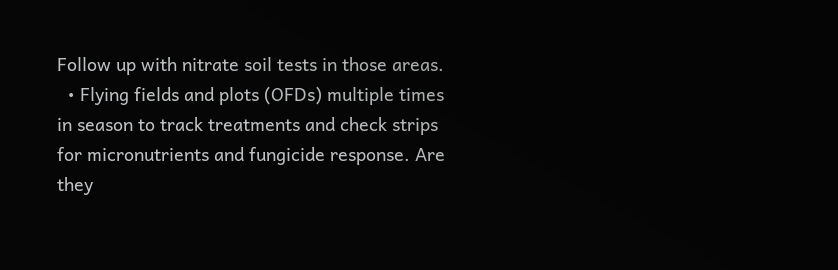Follow up with nitrate soil tests in those areas.
  • Flying fields and plots (OFDs) multiple times in season to track treatments and check strips for micronutrients and fungicide response. Are they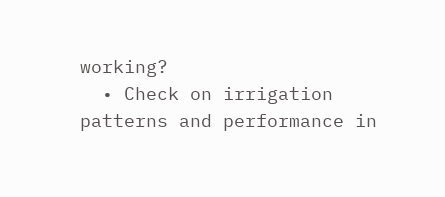working?
  • Check on irrigation patterns and performance in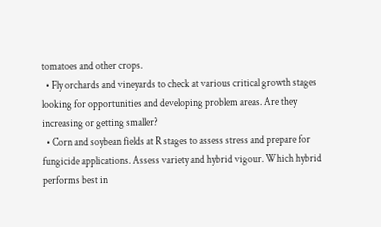tomatoes and other crops.
  • Fly orchards and vineyards to check at various critical growth stages looking for opportunities and developing problem areas. Are they increasing or getting smaller?
  • Corn and soybean fields at R stages to assess stress and prepare for fungicide applications. Assess variety and hybrid vigour. Which hybrid performs best in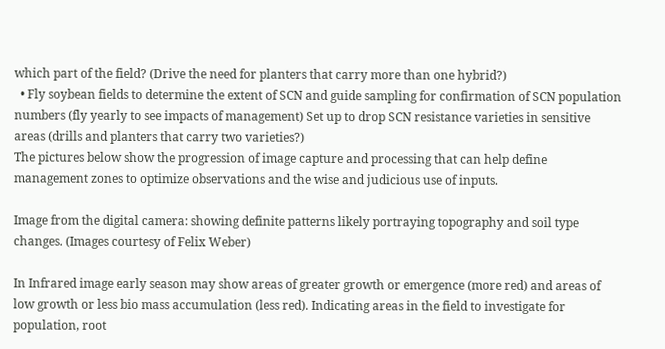which part of the field? (Drive the need for planters that carry more than one hybrid?)
  • Fly soybean fields to determine the extent of SCN and guide sampling for confirmation of SCN population numbers (fly yearly to see impacts of management) Set up to drop SCN resistance varieties in sensitive areas (drills and planters that carry two varieties?)
The pictures below show the progression of image capture and processing that can help define management zones to optimize observations and the wise and judicious use of inputs.

Image from the digital camera: showing definite patterns likely portraying topography and soil type changes. (Images courtesy of Felix Weber)

In Infrared image early season may show areas of greater growth or emergence (more red) and areas of low growth or less bio mass accumulation (less red). Indicating areas in the field to investigate for population, root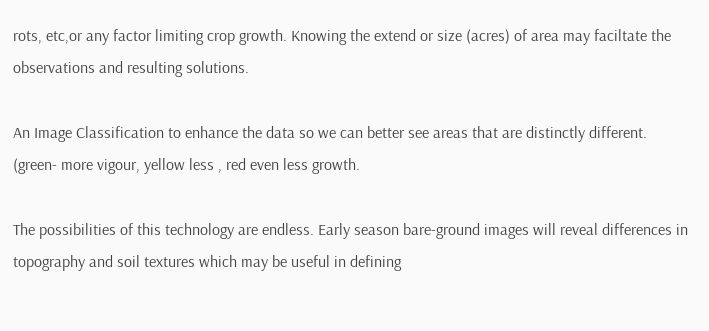rots, etc,or any factor limiting crop growth. Knowing the extend or size (acres) of area may faciltate the observations and resulting solutions.

An Image Classification to enhance the data so we can better see areas that are distinctly different.
(green- more vigour, yellow less , red even less growth.

The possibilities of this technology are endless. Early season bare-ground images will reveal differences in topography and soil textures which may be useful in defining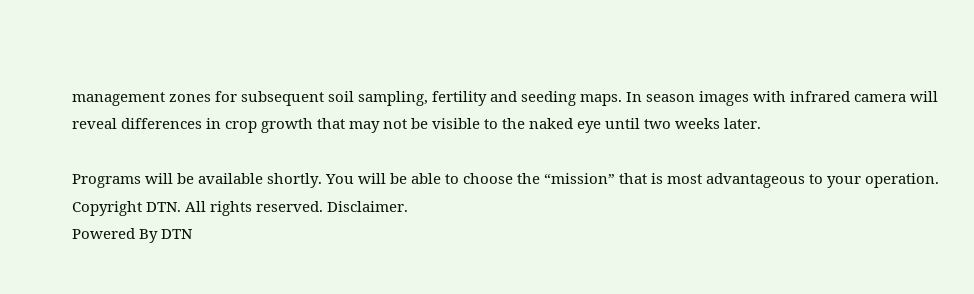management zones for subsequent soil sampling, fertility and seeding maps. In season images with infrared camera will reveal differences in crop growth that may not be visible to the naked eye until two weeks later.

Programs will be available shortly. You will be able to choose the “mission” that is most advantageous to your operation.
Copyright DTN. All rights reserved. Disclaimer.
Powered By DTN